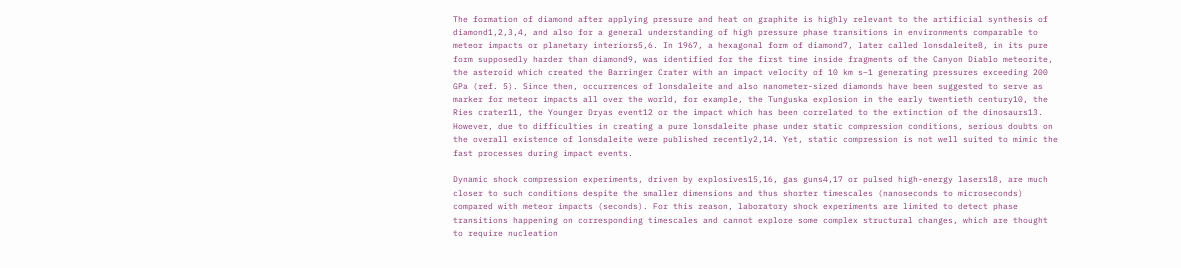The formation of diamond after applying pressure and heat on graphite is highly relevant to the artificial synthesis of diamond1,2,3,4, and also for a general understanding of high pressure phase transitions in environments comparable to meteor impacts or planetary interiors5,6. In 1967, a hexagonal form of diamond7, later called lonsdaleite8, in its pure form supposedly harder than diamond9, was identified for the first time inside fragments of the Canyon Diablo meteorite, the asteroid which created the Barringer Crater with an impact velocity of 10 km s−1 generating pressures exceeding 200 GPa (ref. 5). Since then, occurrences of lonsdaleite and also nanometer-sized diamonds have been suggested to serve as marker for meteor impacts all over the world, for example, the Tunguska explosion in the early twentieth century10, the Ries crater11, the Younger Dryas event12 or the impact which has been correlated to the extinction of the dinosaurs13. However, due to difficulties in creating a pure lonsdaleite phase under static compression conditions, serious doubts on the overall existence of lonsdaleite were published recently2,14. Yet, static compression is not well suited to mimic the fast processes during impact events.

Dynamic shock compression experiments, driven by explosives15,16, gas guns4,17 or pulsed high-energy lasers18, are much closer to such conditions despite the smaller dimensions and thus shorter timescales (nanoseconds to microseconds) compared with meteor impacts (seconds). For this reason, laboratory shock experiments are limited to detect phase transitions happening on corresponding timescales and cannot explore some complex structural changes, which are thought to require nucleation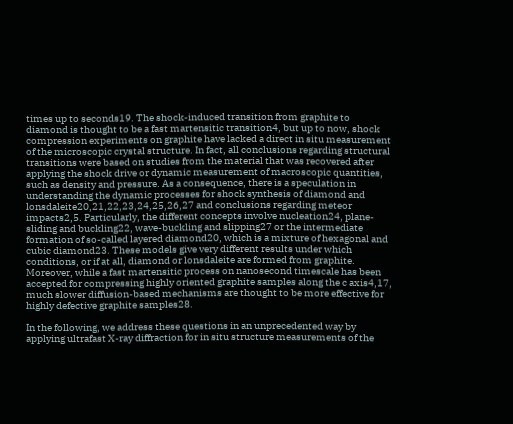times up to seconds19. The shock-induced transition from graphite to diamond is thought to be a fast martensitic transition4, but up to now, shock compression experiments on graphite have lacked a direct in situ measurement of the microscopic crystal structure. In fact, all conclusions regarding structural transitions were based on studies from the material that was recovered after applying the shock drive or dynamic measurement of macroscopic quantities, such as density and pressure. As a consequence, there is a speculation in understanding the dynamic processes for shock synthesis of diamond and lonsdaleite20,21,22,23,24,25,26,27 and conclusions regarding meteor impacts2,5. Particularly, the different concepts involve nucleation24, plane-sliding and buckling22, wave-buckling and slipping27 or the intermediate formation of so-called layered diamond20, which is a mixture of hexagonal and cubic diamond23. These models give very different results under which conditions, or if at all, diamond or lonsdaleite are formed from graphite. Moreover, while a fast martensitic process on nanosecond timescale has been accepted for compressing highly oriented graphite samples along the c axis4,17, much slower diffusion-based mechanisms are thought to be more effective for highly defective graphite samples28.

In the following, we address these questions in an unprecedented way by applying ultrafast X-ray diffraction for in situ structure measurements of the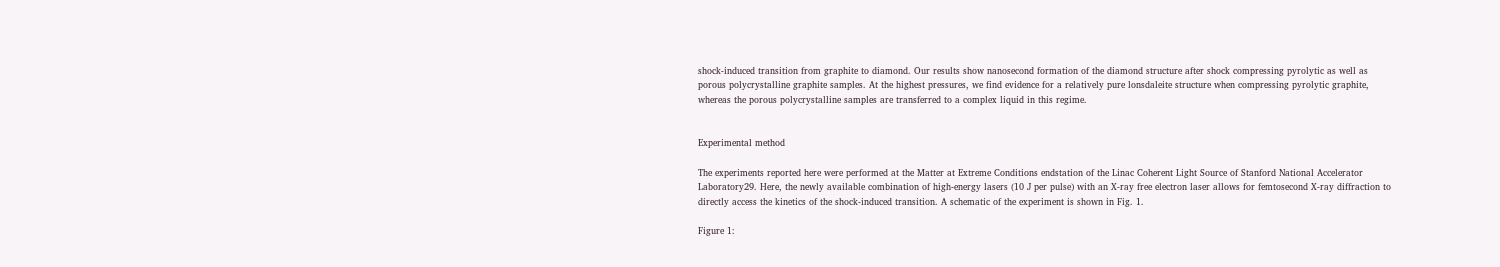shock-induced transition from graphite to diamond. Our results show nanosecond formation of the diamond structure after shock compressing pyrolytic as well as porous polycrystalline graphite samples. At the highest pressures, we find evidence for a relatively pure lonsdaleite structure when compressing pyrolytic graphite, whereas the porous polycrystalline samples are transferred to a complex liquid in this regime.


Experimental method

The experiments reported here were performed at the Matter at Extreme Conditions endstation of the Linac Coherent Light Source of Stanford National Accelerator Laboratory29. Here, the newly available combination of high-energy lasers (10 J per pulse) with an X-ray free electron laser allows for femtosecond X-ray diffraction to directly access the kinetics of the shock-induced transition. A schematic of the experiment is shown in Fig. 1.

Figure 1: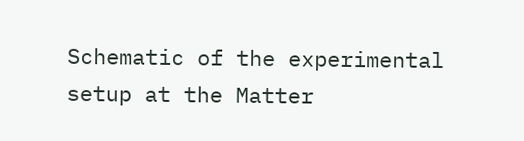Schematic of the experimental setup at the Matter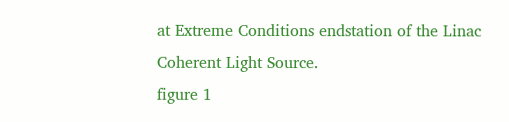at Extreme Conditions endstation of the Linac Coherent Light Source.
figure 1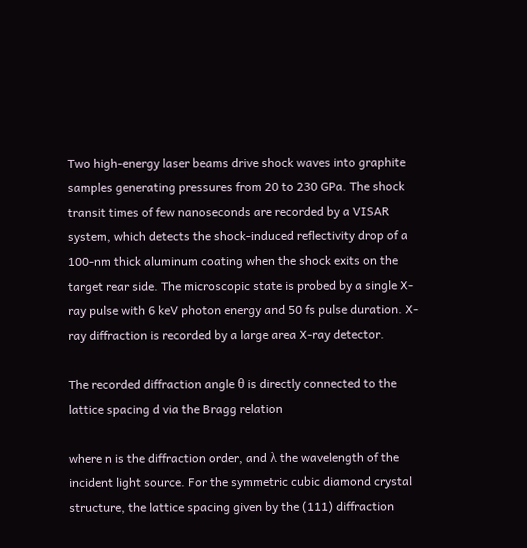Two high-energy laser beams drive shock waves into graphite samples generating pressures from 20 to 230 GPa. The shock transit times of few nanoseconds are recorded by a VISAR system, which detects the shock-induced reflectivity drop of a 100-nm thick aluminum coating when the shock exits on the target rear side. The microscopic state is probed by a single X-ray pulse with 6 keV photon energy and 50 fs pulse duration. X-ray diffraction is recorded by a large area X-ray detector.

The recorded diffraction angle θ is directly connected to the lattice spacing d via the Bragg relation

where n is the diffraction order, and λ the wavelength of the incident light source. For the symmetric cubic diamond crystal structure, the lattice spacing given by the (111) diffraction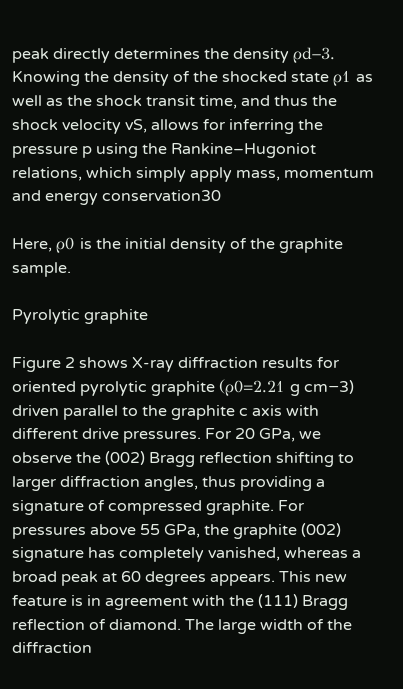peak directly determines the density ρd−3. Knowing the density of the shocked state ρ1 as well as the shock transit time, and thus the shock velocity vS, allows for inferring the pressure p using the Rankine–Hugoniot relations, which simply apply mass, momentum and energy conservation30

Here, ρ0 is the initial density of the graphite sample.

Pyrolytic graphite

Figure 2 shows X-ray diffraction results for oriented pyrolytic graphite (ρ0=2.21 g cm−3) driven parallel to the graphite c axis with different drive pressures. For 20 GPa, we observe the (002) Bragg reflection shifting to larger diffraction angles, thus providing a signature of compressed graphite. For pressures above 55 GPa, the graphite (002) signature has completely vanished, whereas a broad peak at 60 degrees appears. This new feature is in agreement with the (111) Bragg reflection of diamond. The large width of the diffraction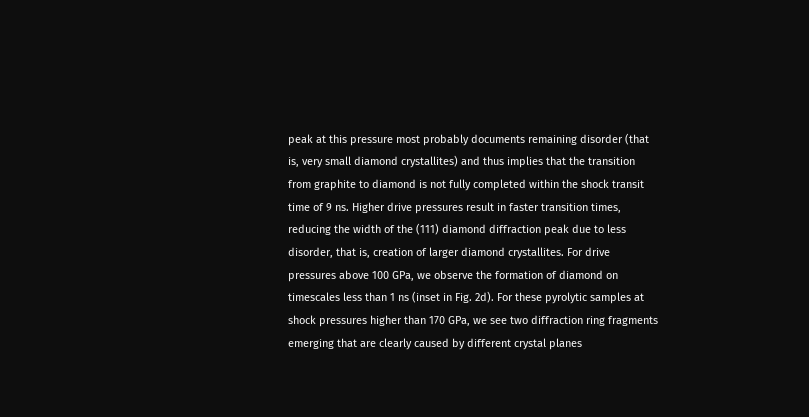peak at this pressure most probably documents remaining disorder (that is, very small diamond crystallites) and thus implies that the transition from graphite to diamond is not fully completed within the shock transit time of 9 ns. Higher drive pressures result in faster transition times, reducing the width of the (111) diamond diffraction peak due to less disorder, that is, creation of larger diamond crystallites. For drive pressures above 100 GPa, we observe the formation of diamond on timescales less than 1 ns (inset in Fig. 2d). For these pyrolytic samples at shock pressures higher than 170 GPa, we see two diffraction ring fragments emerging that are clearly caused by different crystal planes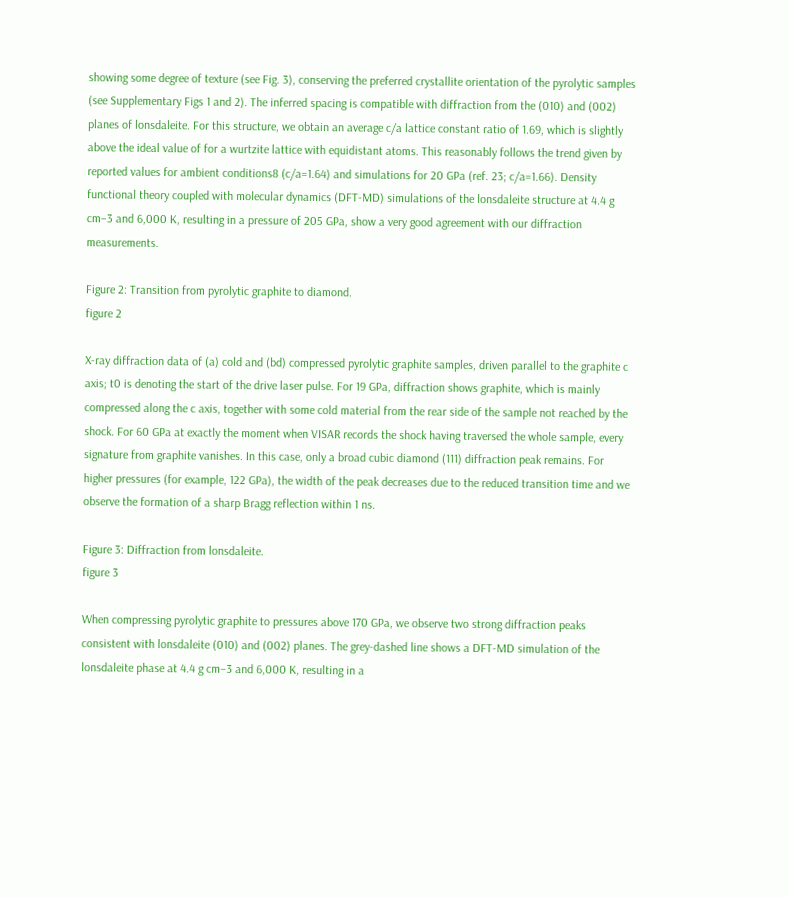showing some degree of texture (see Fig. 3), conserving the preferred crystallite orientation of the pyrolytic samples (see Supplementary Figs 1 and 2). The inferred spacing is compatible with diffraction from the (010) and (002) planes of lonsdaleite. For this structure, we obtain an average c/a lattice constant ratio of 1.69, which is slightly above the ideal value of for a wurtzite lattice with equidistant atoms. This reasonably follows the trend given by reported values for ambient conditions8 (c/a=1.64) and simulations for 20 GPa (ref. 23; c/a=1.66). Density functional theory coupled with molecular dynamics (DFT-MD) simulations of the lonsdaleite structure at 4.4 g cm−3 and 6,000 K, resulting in a pressure of 205 GPa, show a very good agreement with our diffraction measurements.

Figure 2: Transition from pyrolytic graphite to diamond.
figure 2

X-ray diffraction data of (a) cold and (bd) compressed pyrolytic graphite samples, driven parallel to the graphite c axis; t0 is denoting the start of the drive laser pulse. For 19 GPa, diffraction shows graphite, which is mainly compressed along the c axis, together with some cold material from the rear side of the sample not reached by the shock. For 60 GPa at exactly the moment when VISAR records the shock having traversed the whole sample, every signature from graphite vanishes. In this case, only a broad cubic diamond (111) diffraction peak remains. For higher pressures (for example, 122 GPa), the width of the peak decreases due to the reduced transition time and we observe the formation of a sharp Bragg reflection within 1 ns.

Figure 3: Diffraction from lonsdaleite.
figure 3

When compressing pyrolytic graphite to pressures above 170 GPa, we observe two strong diffraction peaks consistent with lonsdaleite (010) and (002) planes. The grey-dashed line shows a DFT-MD simulation of the lonsdaleite phase at 4.4 g cm−3 and 6,000 K, resulting in a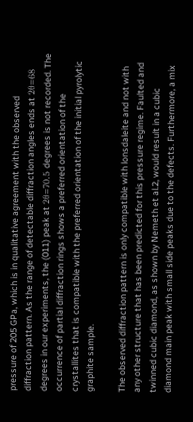pressure of 205 GPa, which is in qualitative agreement with the observed diffraction pattern. As the range of detectable diffraction angles ends at 2θ=68 degrees in our experiments, the (011) peak at 2θ=70.5 degrees is not recorded. The occurrence of partial diffraction rings shows a preferred orientation of the crystallites that is compatible with the preferred orientation of the initial pyrolytic graphite sample.

The observed diffraction pattern is only compatible with lonsdaleite and not with any other structure that has been predicted for this pressure regime. Faulted and twinned cubic diamond, as shown by Nemeth et al.2, would result in a cubic diamond main peak with small side peaks due to the defects. Furthermore, a mix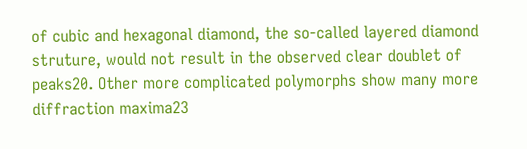of cubic and hexagonal diamond, the so-called layered diamond struture, would not result in the observed clear doublet of peaks20. Other more complicated polymorphs show many more diffraction maxima23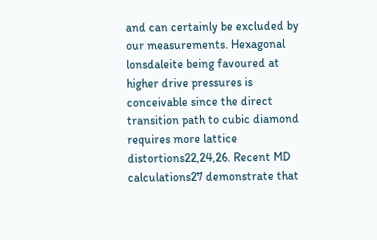and can certainly be excluded by our measurements. Hexagonal lonsdaleite being favoured at higher drive pressures is conceivable since the direct transition path to cubic diamond requires more lattice distortions22,24,26. Recent MD calculations27 demonstrate that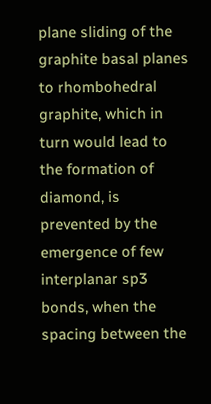plane sliding of the graphite basal planes to rhombohedral graphite, which in turn would lead to the formation of diamond, is prevented by the emergence of few interplanar sp3 bonds, when the spacing between the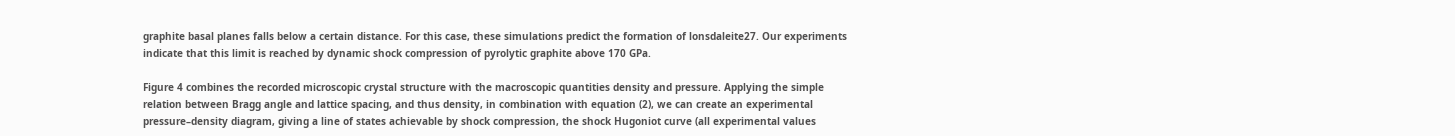graphite basal planes falls below a certain distance. For this case, these simulations predict the formation of lonsdaleite27. Our experiments indicate that this limit is reached by dynamic shock compression of pyrolytic graphite above 170 GPa.

Figure 4 combines the recorded microscopic crystal structure with the macroscopic quantities density and pressure. Applying the simple relation between Bragg angle and lattice spacing, and thus density, in combination with equation (2), we can create an experimental pressure–density diagram, giving a line of states achievable by shock compression, the shock Hugoniot curve (all experimental values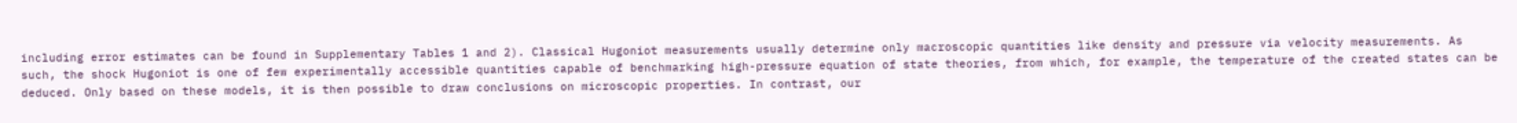including error estimates can be found in Supplementary Tables 1 and 2). Classical Hugoniot measurements usually determine only macroscopic quantities like density and pressure via velocity measurements. As such, the shock Hugoniot is one of few experimentally accessible quantities capable of benchmarking high-pressure equation of state theories, from which, for example, the temperature of the created states can be deduced. Only based on these models, it is then possible to draw conclusions on microscopic properties. In contrast, our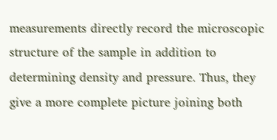measurements directly record the microscopic structure of the sample in addition to determining density and pressure. Thus, they give a more complete picture joining both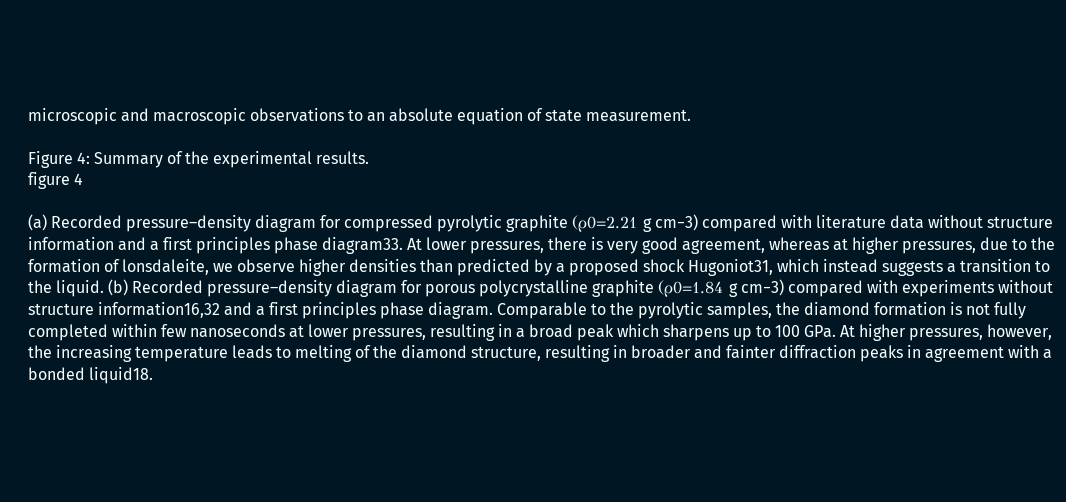microscopic and macroscopic observations to an absolute equation of state measurement.

Figure 4: Summary of the experimental results.
figure 4

(a) Recorded pressure–density diagram for compressed pyrolytic graphite (ρ0=2.21 g cm−3) compared with literature data without structure information and a first principles phase diagram33. At lower pressures, there is very good agreement, whereas at higher pressures, due to the formation of lonsdaleite, we observe higher densities than predicted by a proposed shock Hugoniot31, which instead suggests a transition to the liquid. (b) Recorded pressure–density diagram for porous polycrystalline graphite (ρ0=1.84 g cm−3) compared with experiments without structure information16,32 and a first principles phase diagram. Comparable to the pyrolytic samples, the diamond formation is not fully completed within few nanoseconds at lower pressures, resulting in a broad peak which sharpens up to 100 GPa. At higher pressures, however, the increasing temperature leads to melting of the diamond structure, resulting in broader and fainter diffraction peaks in agreement with a bonded liquid18.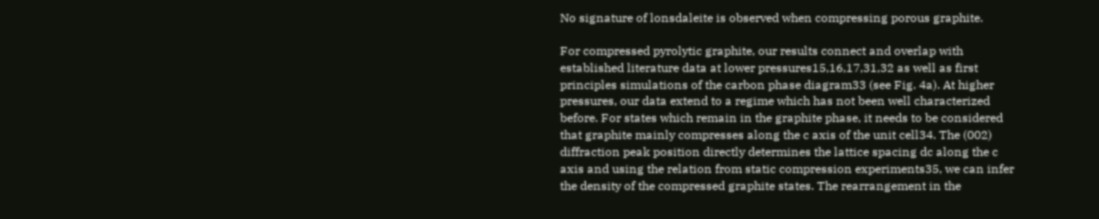No signature of lonsdaleite is observed when compressing porous graphite.

For compressed pyrolytic graphite, our results connect and overlap with established literature data at lower pressures15,16,17,31,32 as well as first principles simulations of the carbon phase diagram33 (see Fig. 4a). At higher pressures, our data extend to a regime which has not been well characterized before. For states which remain in the graphite phase, it needs to be considered that graphite mainly compresses along the c axis of the unit cell34. The (002) diffraction peak position directly determines the lattice spacing dc along the c axis and using the relation from static compression experiments35, we can infer the density of the compressed graphite states. The rearrangement in the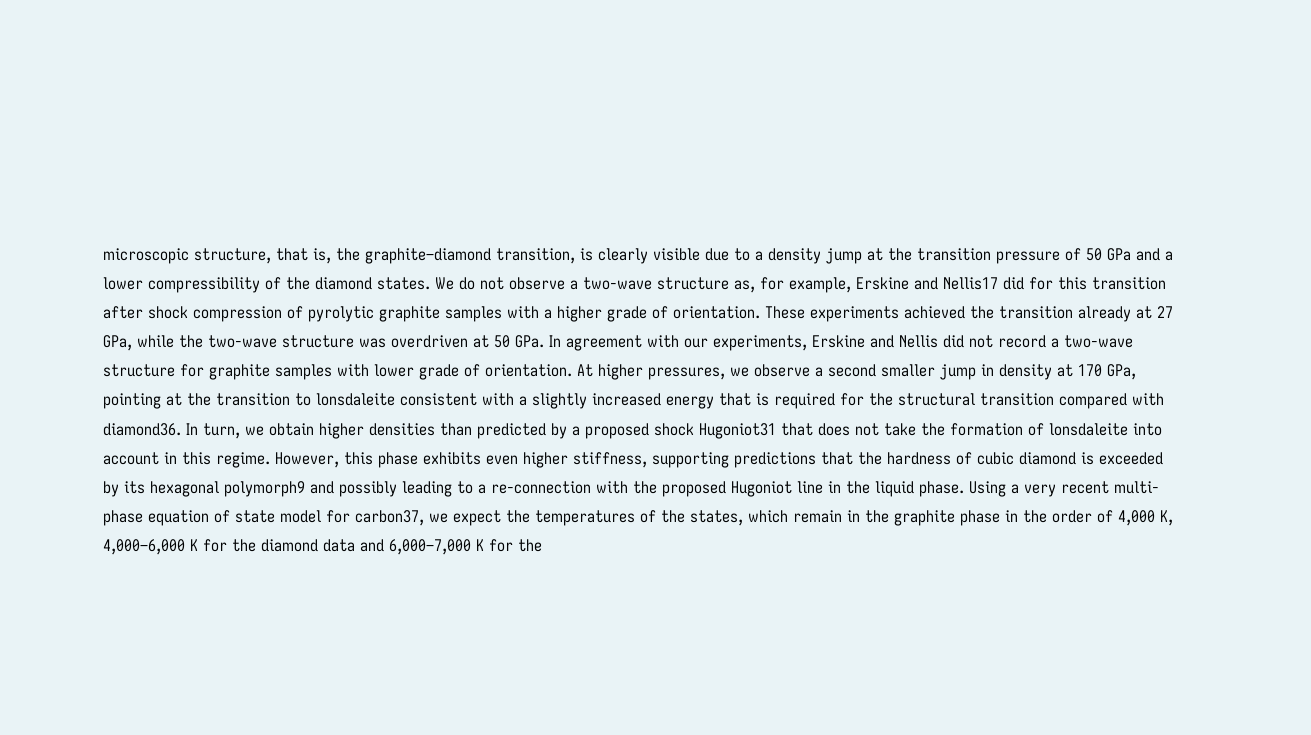microscopic structure, that is, the graphite–diamond transition, is clearly visible due to a density jump at the transition pressure of 50 GPa and a lower compressibility of the diamond states. We do not observe a two-wave structure as, for example, Erskine and Nellis17 did for this transition after shock compression of pyrolytic graphite samples with a higher grade of orientation. These experiments achieved the transition already at 27 GPa, while the two-wave structure was overdriven at 50 GPa. In agreement with our experiments, Erskine and Nellis did not record a two-wave structure for graphite samples with lower grade of orientation. At higher pressures, we observe a second smaller jump in density at 170 GPa, pointing at the transition to lonsdaleite consistent with a slightly increased energy that is required for the structural transition compared with diamond36. In turn, we obtain higher densities than predicted by a proposed shock Hugoniot31 that does not take the formation of lonsdaleite into account in this regime. However, this phase exhibits even higher stiffness, supporting predictions that the hardness of cubic diamond is exceeded by its hexagonal polymorph9 and possibly leading to a re-connection with the proposed Hugoniot line in the liquid phase. Using a very recent multi-phase equation of state model for carbon37, we expect the temperatures of the states, which remain in the graphite phase in the order of 4,000 K, 4,000–6,000 K for the diamond data and 6,000–7,000 K for the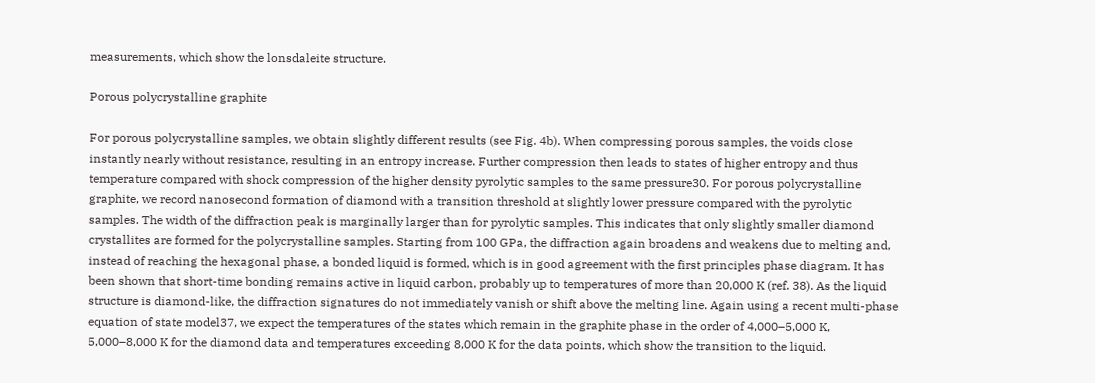measurements, which show the lonsdaleite structure.

Porous polycrystalline graphite

For porous polycrystalline samples, we obtain slightly different results (see Fig. 4b). When compressing porous samples, the voids close instantly nearly without resistance, resulting in an entropy increase. Further compression then leads to states of higher entropy and thus temperature compared with shock compression of the higher density pyrolytic samples to the same pressure30. For porous polycrystalline graphite, we record nanosecond formation of diamond with a transition threshold at slightly lower pressure compared with the pyrolytic samples. The width of the diffraction peak is marginally larger than for pyrolytic samples. This indicates that only slightly smaller diamond crystallites are formed for the polycrystalline samples. Starting from 100 GPa, the diffraction again broadens and weakens due to melting and, instead of reaching the hexagonal phase, a bonded liquid is formed, which is in good agreement with the first principles phase diagram. It has been shown that short-time bonding remains active in liquid carbon, probably up to temperatures of more than 20,000 K (ref. 38). As the liquid structure is diamond-like, the diffraction signatures do not immediately vanish or shift above the melting line. Again using a recent multi-phase equation of state model37, we expect the temperatures of the states which remain in the graphite phase in the order of 4,000–5,000 K, 5,000–8,000 K for the diamond data and temperatures exceeding 8,000 K for the data points, which show the transition to the liquid.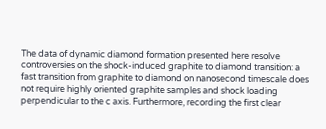The data of dynamic diamond formation presented here resolve controversies on the shock-induced graphite to diamond transition: a fast transition from graphite to diamond on nanosecond timescale does not require highly oriented graphite samples and shock loading perpendicular to the c axis. Furthermore, recording the first clear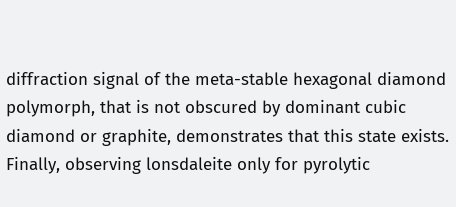diffraction signal of the meta-stable hexagonal diamond polymorph, that is not obscured by dominant cubic diamond or graphite, demonstrates that this state exists. Finally, observing lonsdaleite only for pyrolytic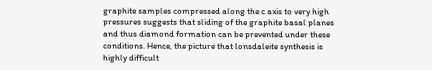graphite samples compressed along the c axis to very high pressures suggests that sliding of the graphite basal planes and thus diamond formation can be prevented under these conditions. Hence, the picture that lonsdaleite synthesis is highly difficult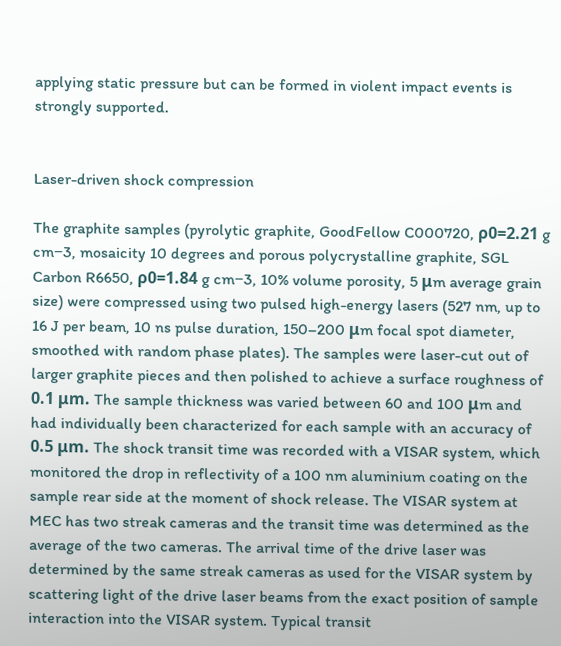applying static pressure but can be formed in violent impact events is strongly supported.


Laser-driven shock compression

The graphite samples (pyrolytic graphite, GoodFellow C000720, ρ0=2.21 g cm−3, mosaicity 10 degrees and porous polycrystalline graphite, SGL Carbon R6650, ρ0=1.84 g cm−3, 10% volume porosity, 5 μm average grain size) were compressed using two pulsed high-energy lasers (527 nm, up to 16 J per beam, 10 ns pulse duration, 150–200 μm focal spot diameter, smoothed with random phase plates). The samples were laser-cut out of larger graphite pieces and then polished to achieve a surface roughness of 0.1 μm. The sample thickness was varied between 60 and 100 μm and had individually been characterized for each sample with an accuracy of 0.5 μm. The shock transit time was recorded with a VISAR system, which monitored the drop in reflectivity of a 100 nm aluminium coating on the sample rear side at the moment of shock release. The VISAR system at MEC has two streak cameras and the transit time was determined as the average of the two cameras. The arrival time of the drive laser was determined by the same streak cameras as used for the VISAR system by scattering light of the drive laser beams from the exact position of sample interaction into the VISAR system. Typical transit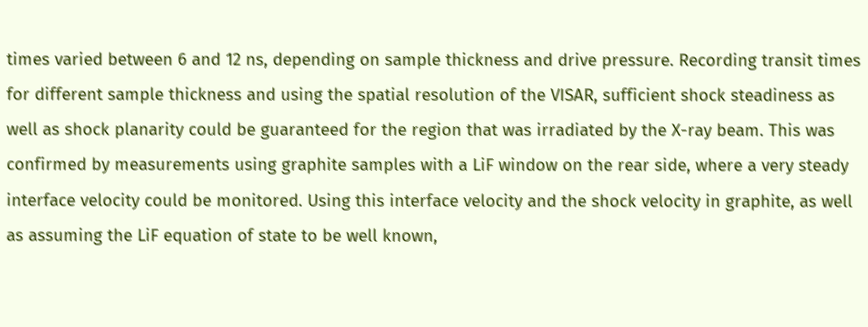times varied between 6 and 12 ns, depending on sample thickness and drive pressure. Recording transit times for different sample thickness and using the spatial resolution of the VISAR, sufficient shock steadiness as well as shock planarity could be guaranteed for the region that was irradiated by the X-ray beam. This was confirmed by measurements using graphite samples with a LiF window on the rear side, where a very steady interface velocity could be monitored. Using this interface velocity and the shock velocity in graphite, as well as assuming the LiF equation of state to be well known,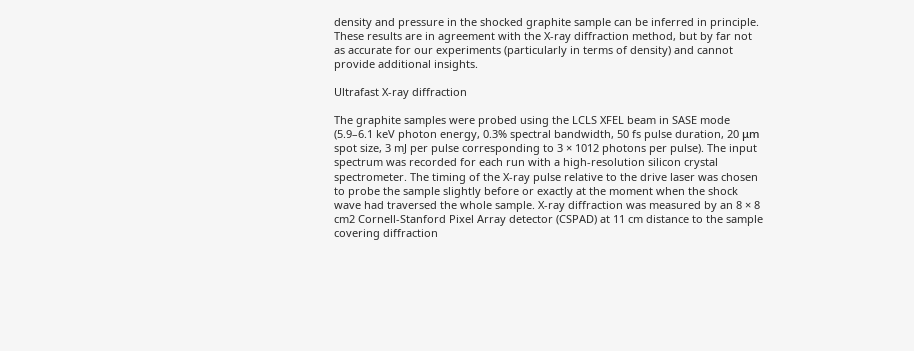density and pressure in the shocked graphite sample can be inferred in principle. These results are in agreement with the X-ray diffraction method, but by far not as accurate for our experiments (particularly in terms of density) and cannot provide additional insights.

Ultrafast X-ray diffraction

The graphite samples were probed using the LCLS XFEL beam in SASE mode (5.9–6.1 keV photon energy, 0.3% spectral bandwidth, 50 fs pulse duration, 20 μm spot size, 3 mJ per pulse corresponding to 3 × 1012 photons per pulse). The input spectrum was recorded for each run with a high-resolution silicon crystal spectrometer. The timing of the X-ray pulse relative to the drive laser was chosen to probe the sample slightly before or exactly at the moment when the shock wave had traversed the whole sample. X-ray diffraction was measured by an 8 × 8 cm2 Cornell-Stanford Pixel Array detector (CSPAD) at 11 cm distance to the sample covering diffraction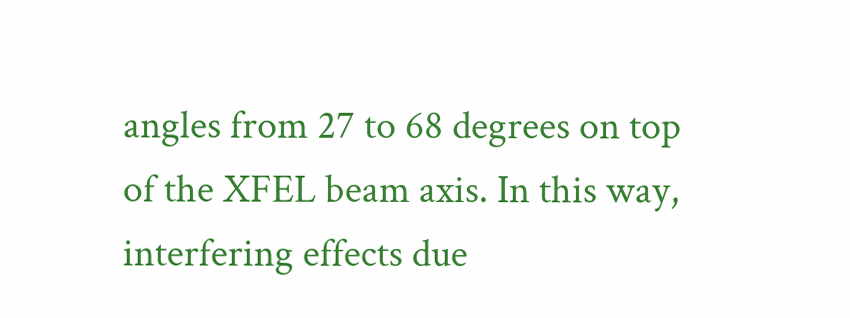angles from 27 to 68 degrees on top of the XFEL beam axis. In this way, interfering effects due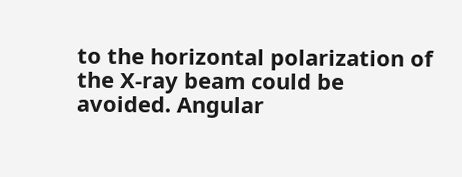to the horizontal polarization of the X-ray beam could be avoided. Angular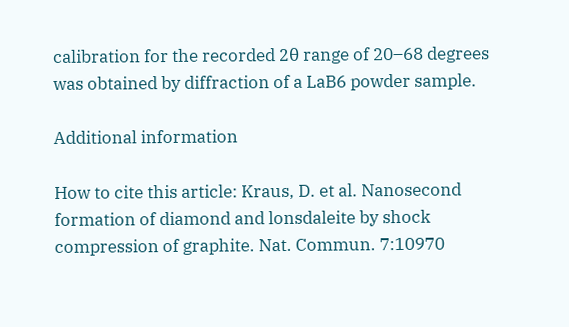calibration for the recorded 2θ range of 20–68 degrees was obtained by diffraction of a LaB6 powder sample.

Additional information

How to cite this article: Kraus, D. et al. Nanosecond formation of diamond and lonsdaleite by shock compression of graphite. Nat. Commun. 7:10970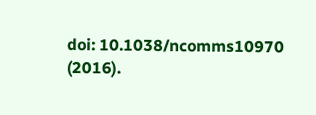doi: 10.1038/ncomms10970 (2016).